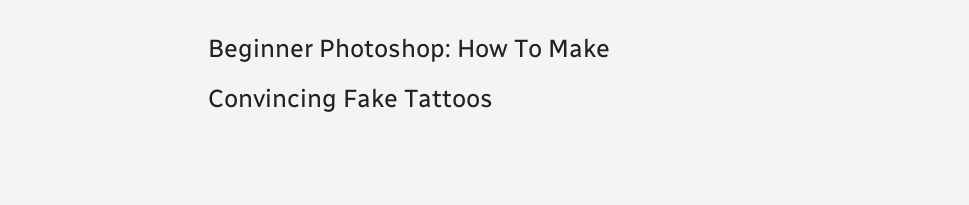Beginner Photoshop: How To Make Convincing Fake Tattoos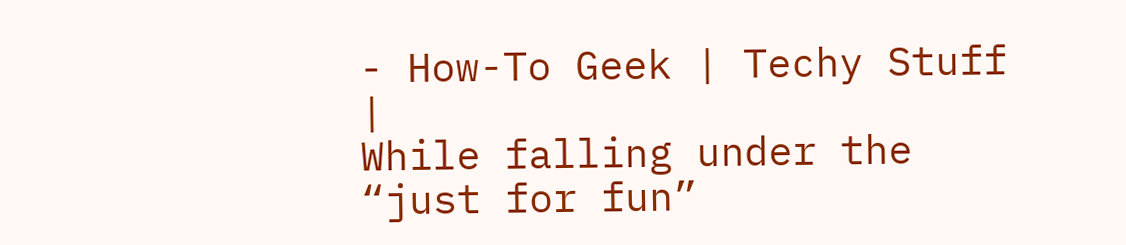- How-To Geek | Techy Stuff |
While falling under the “just for fun”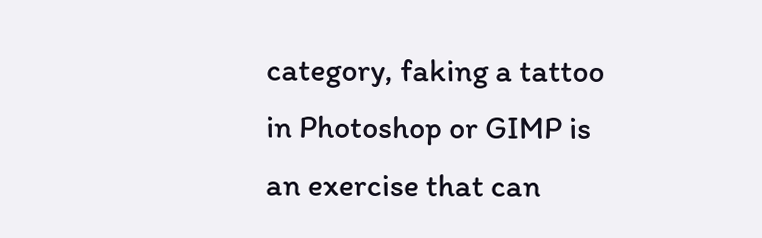category, faking a tattoo in Photoshop or GIMP is an exercise that can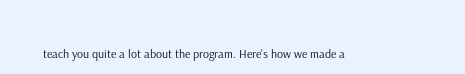teach you quite a lot about the program. Here’s how we made a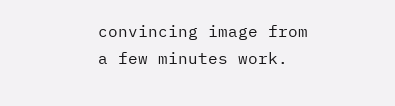convincing image from a few minutes work.